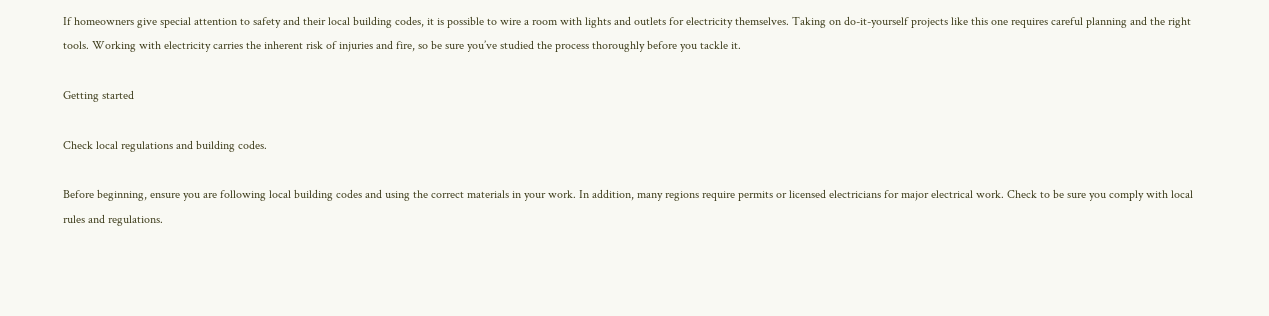If homeowners give special attention to safety and their local building codes, it is possible to wire a room with lights and outlets for electricity themselves. Taking on do-it-yourself projects like this one requires careful planning and the right tools. Working with electricity carries the inherent risk of injuries and fire, so be sure you’ve studied the process thoroughly before you tackle it.

Getting started

Check local regulations and building codes.

Before beginning, ensure you are following local building codes and using the correct materials in your work. In addition, many regions require permits or licensed electricians for major electrical work. Check to be sure you comply with local rules and regulations.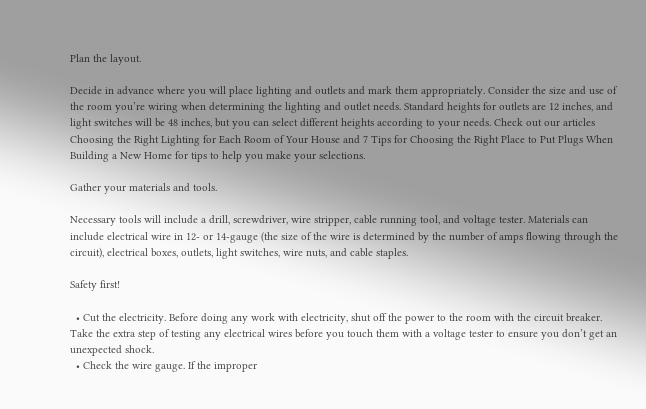Plan the layout.

Decide in advance where you will place lighting and outlets and mark them appropriately. Consider the size and use of the room you’re wiring when determining the lighting and outlet needs. Standard heights for outlets are 12 inches, and light switches will be 48 inches, but you can select different heights according to your needs. Check out our articles Choosing the Right Lighting for Each Room of Your House and 7 Tips for Choosing the Right Place to Put Plugs When Building a New Home for tips to help you make your selections.

Gather your materials and tools.

Necessary tools will include a drill, screwdriver, wire stripper, cable running tool, and voltage tester. Materials can include electrical wire in 12- or 14-gauge (the size of the wire is determined by the number of amps flowing through the circuit), electrical boxes, outlets, light switches, wire nuts, and cable staples.

Safety first!

  • Cut the electricity. Before doing any work with electricity, shut off the power to the room with the circuit breaker. Take the extra step of testing any electrical wires before you touch them with a voltage tester to ensure you don’t get an unexpected shock.
  • Check the wire gauge. If the improper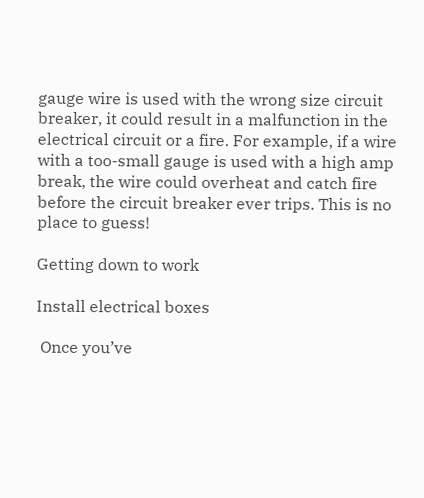gauge wire is used with the wrong size circuit breaker, it could result in a malfunction in the electrical circuit or a fire. For example, if a wire with a too-small gauge is used with a high amp break, the wire could overheat and catch fire before the circuit breaker ever trips. This is no place to guess!

Getting down to work

Install electrical boxes

 Once you’ve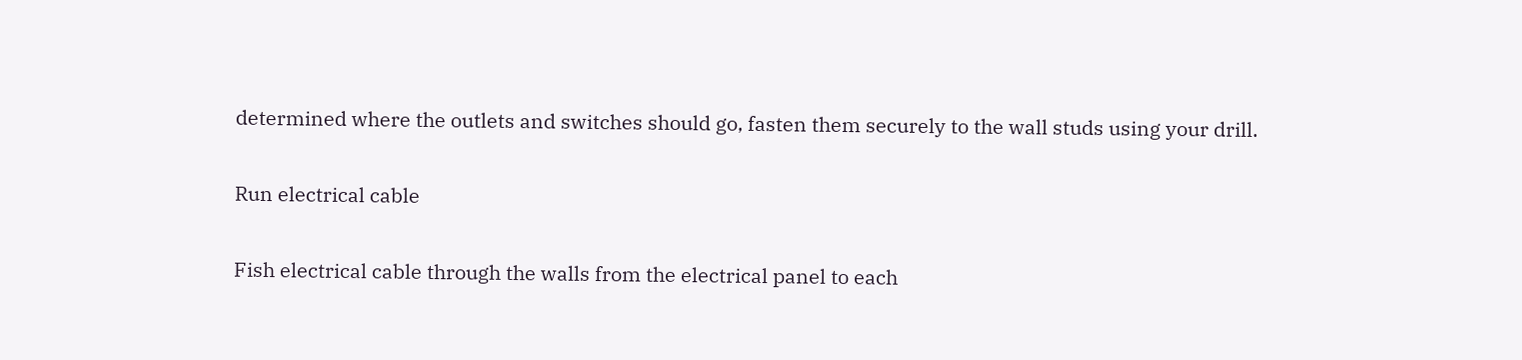determined where the outlets and switches should go, fasten them securely to the wall studs using your drill.

Run electrical cable

Fish electrical cable through the walls from the electrical panel to each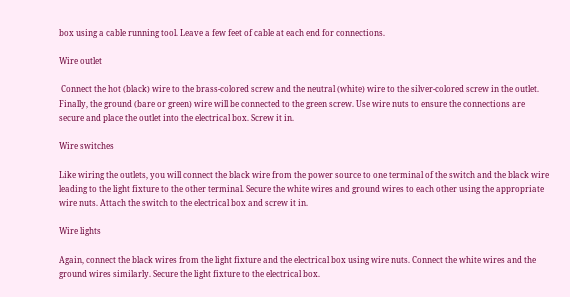box using a cable running tool. Leave a few feet of cable at each end for connections.

Wire outlet

 Connect the hot (black) wire to the brass-colored screw and the neutral (white) wire to the silver-colored screw in the outlet. Finally, the ground (bare or green) wire will be connected to the green screw. Use wire nuts to ensure the connections are secure and place the outlet into the electrical box. Screw it in.

Wire switches

Like wiring the outlets, you will connect the black wire from the power source to one terminal of the switch and the black wire leading to the light fixture to the other terminal. Secure the white wires and ground wires to each other using the appropriate wire nuts. Attach the switch to the electrical box and screw it in.

Wire lights

Again, connect the black wires from the light fixture and the electrical box using wire nuts. Connect the white wires and the ground wires similarly. Secure the light fixture to the electrical box.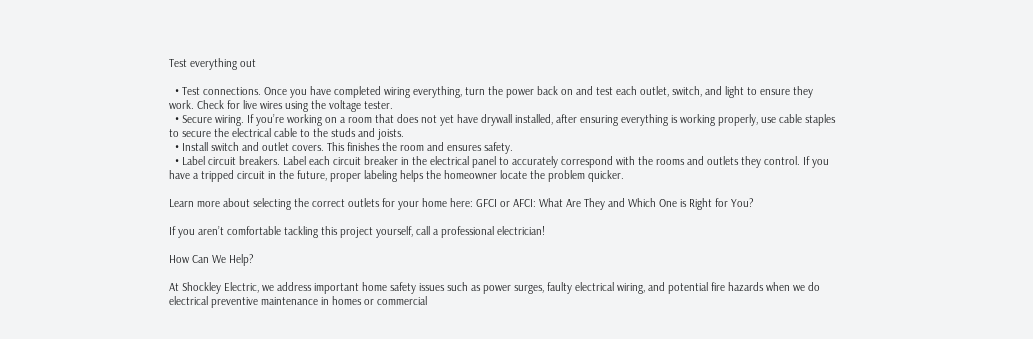Test everything out

  • Test connections. Once you have completed wiring everything, turn the power back on and test each outlet, switch, and light to ensure they work. Check for live wires using the voltage tester.
  • Secure wiring. If you’re working on a room that does not yet have drywall installed, after ensuring everything is working properly, use cable staples to secure the electrical cable to the studs and joists.
  • Install switch and outlet covers. This finishes the room and ensures safety.
  • Label circuit breakers. Label each circuit breaker in the electrical panel to accurately correspond with the rooms and outlets they control. If you have a tripped circuit in the future, proper labeling helps the homeowner locate the problem quicker.

Learn more about selecting the correct outlets for your home here: GFCI or AFCI: What Are They and Which One is Right for You?

If you aren’t comfortable tackling this project yourself, call a professional electrician!

How Can We Help?

At Shockley Electric, we address important home safety issues such as power surges, faulty electrical wiring, and potential fire hazards when we do electrical preventive maintenance in homes or commercial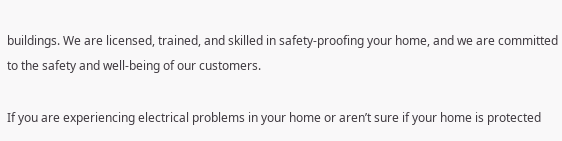buildings. We are licensed, trained, and skilled in safety-proofing your home, and we are committed to the safety and well-being of our customers.

If you are experiencing electrical problems in your home or aren’t sure if your home is protected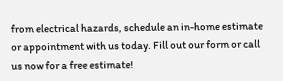from electrical hazards, schedule an in-home estimate or appointment with us today. Fill out our form or call us now for a free estimate!